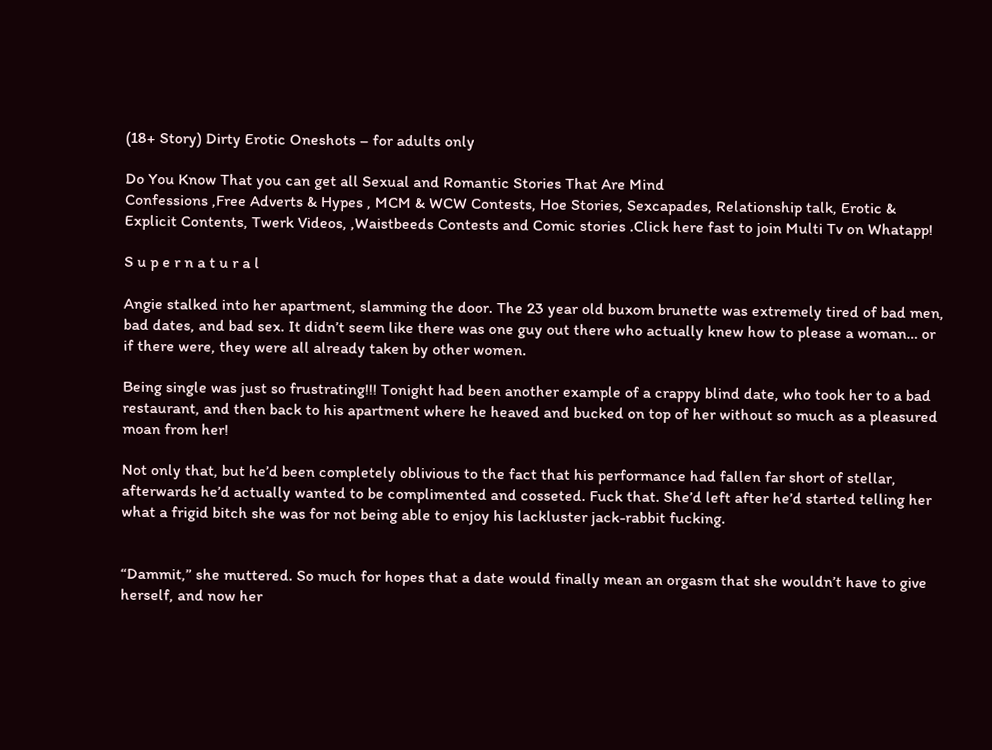(18+ Story) Dirty Erotic Oneshots – for adults only

Do You Know That you can get all Sexual and Romantic Stories That Are Mind
Confessions ,Free Adverts & Hypes , MCM & WCW Contests, Hoe Stories, Sexcapades, Relationship talk, Erotic & Explicit Contents, Twerk Videos, ,Waistbeeds Contests and Comic stories .Click here fast to join Multi Tv on Whatapp!

S u p e r n a t u r a l

Angie stalked into her apartment, slamming the door. The 23 year old buxom brunette was extremely tired of bad men, bad dates, and bad sex. It didn’t seem like there was one guy out there who actually knew how to please a woman… or if there were, they were all already taken by other women.

Being single was just so frustrating!!! Tonight had been another example of a crappy blind date, who took her to a bad restaurant, and then back to his apartment where he heaved and bucked on top of her without so much as a pleasured moan from her!

Not only that, but he’d been completely oblivious to the fact that his performance had fallen far short of stellar, afterwards he’d actually wanted to be complimented and cosseted. Fuck that. She’d left after he’d started telling her what a frigid bitch she was for not being able to enjoy his lackluster jack-rabbit fucking.


“Dammit,” she muttered. So much for hopes that a date would finally mean an orgasm that she wouldn’t have to give herself, and now her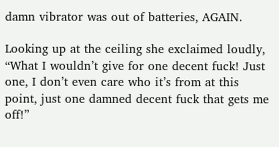damn vibrator was out of batteries, AGAIN.

Looking up at the ceiling she exclaimed loudly, “What I wouldn’t give for one decent fuck! Just one, I don’t even care who it’s from at this point, just one damned decent fuck that gets me off!”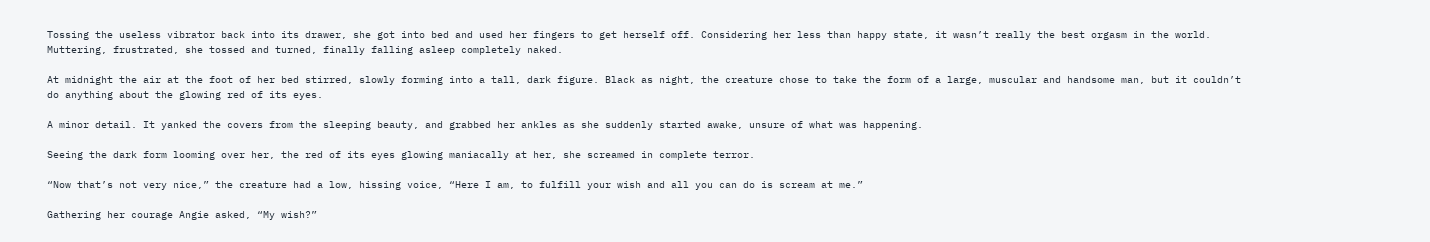Tossing the useless vibrator back into its drawer, she got into bed and used her fingers to get herself off. Considering her less than happy state, it wasn’t really the best orgasm in the world. Muttering, frustrated, she tossed and turned, finally falling asleep completely naked.

At midnight the air at the foot of her bed stirred, slowly forming into a tall, dark figure. Black as night, the creature chose to take the form of a large, muscular and handsome man, but it couldn’t do anything about the glowing red of its eyes.

A minor detail. It yanked the covers from the sleeping beauty, and grabbed her ankles as she suddenly started awake, unsure of what was happening.

Seeing the dark form looming over her, the red of its eyes glowing maniacally at her, she screamed in complete terror.

“Now that’s not very nice,” the creature had a low, hissing voice, “Here I am, to fulfill your wish and all you can do is scream at me.”

Gathering her courage Angie asked, “My wish?”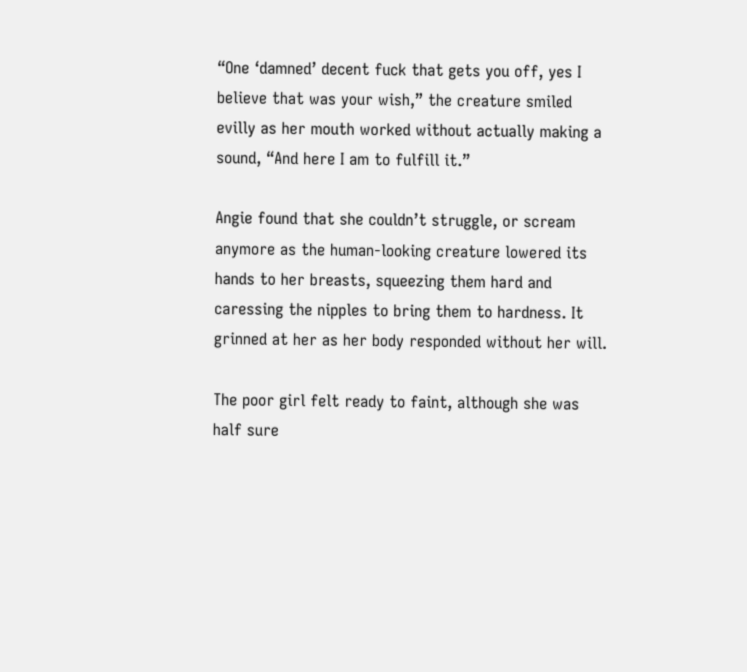“One ‘damned’ decent fuck that gets you off, yes I believe that was your wish,” the creature smiled evilly as her mouth worked without actually making a sound, “And here I am to fulfill it.”

Angie found that she couldn’t struggle, or scream anymore as the human-looking creature lowered its hands to her breasts, squeezing them hard and caressing the nipples to bring them to hardness. It grinned at her as her body responded without her will.

The poor girl felt ready to faint, although she was half sure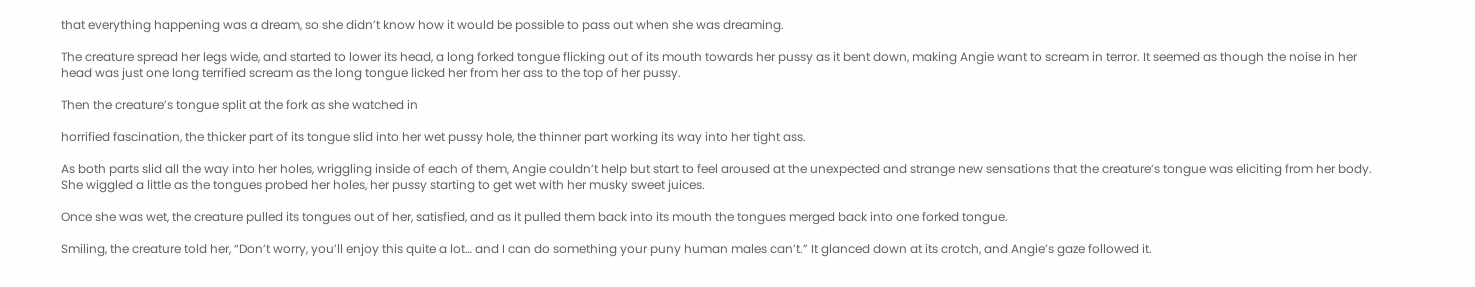that everything happening was a dream, so she didn’t know how it would be possible to pass out when she was dreaming.

The creature spread her legs wide, and started to lower its head, a long forked tongue flicking out of its mouth towards her pussy as it bent down, making Angie want to scream in terror. It seemed as though the noise in her head was just one long terrified scream as the long tongue licked her from her ass to the top of her pussy.

Then the creature’s tongue split at the fork as she watched in

horrified fascination, the thicker part of its tongue slid into her wet pussy hole, the thinner part working its way into her tight ass.

As both parts slid all the way into her holes, wriggling inside of each of them, Angie couldn’t help but start to feel aroused at the unexpected and strange new sensations that the creature’s tongue was eliciting from her body. She wiggled a little as the tongues probed her holes, her pussy starting to get wet with her musky sweet juices.

Once she was wet, the creature pulled its tongues out of her, satisfied, and as it pulled them back into its mouth the tongues merged back into one forked tongue.

Smiling, the creature told her, “Don’t worry, you’ll enjoy this quite a lot… and I can do something your puny human males can’t.” It glanced down at its crotch, and Angie’s gaze followed it.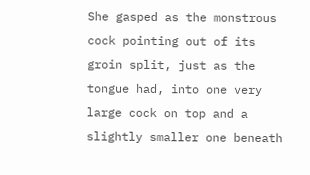She gasped as the monstrous cock pointing out of its groin split, just as the tongue had, into one very large cock on top and a slightly smaller one beneath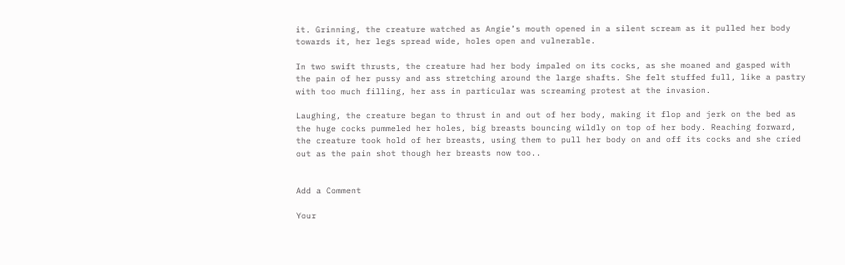it. Grinning, the creature watched as Angie’s mouth opened in a silent scream as it pulled her body towards it, her legs spread wide, holes open and vulnerable.

In two swift thrusts, the creature had her body impaled on its cocks, as she moaned and gasped with the pain of her pussy and ass stretching around the large shafts. She felt stuffed full, like a pastry with too much filling, her ass in particular was screaming protest at the invasion.

Laughing, the creature began to thrust in and out of her body, making it flop and jerk on the bed as the huge cocks pummeled her holes, big breasts bouncing wildly on top of her body. Reaching forward, the creature took hold of her breasts, using them to pull her body on and off its cocks and she cried out as the pain shot though her breasts now too..


Add a Comment

Your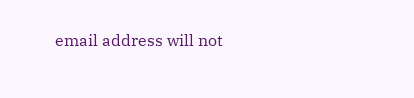email address will not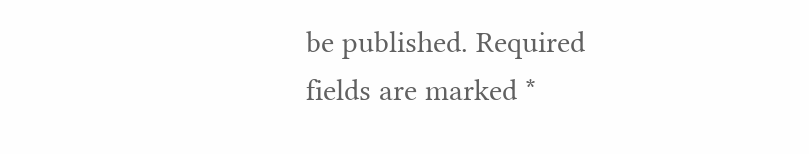be published. Required fields are marked *